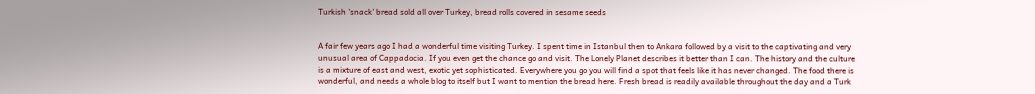Turkish 'snack' bread sold all over Turkey, bread rolls covered in sesame seeds


A fair few years ago I had a wonderful time visiting Turkey. I spent time in Istanbul then to Ankara followed by a visit to the captivating and very unusual area of Cappadocia. If you even get the chance go and visit. The Lonely Planet describes it better than I can. The history and the culture is a mixture of east and west, exotic yet sophisticated. Everywhere you go you will find a spot that feels like it has never changed. The food there is wonderful, and needs a whole blog to itself but I want to mention the bread here. Fresh bread is readily available throughout the day and a Turk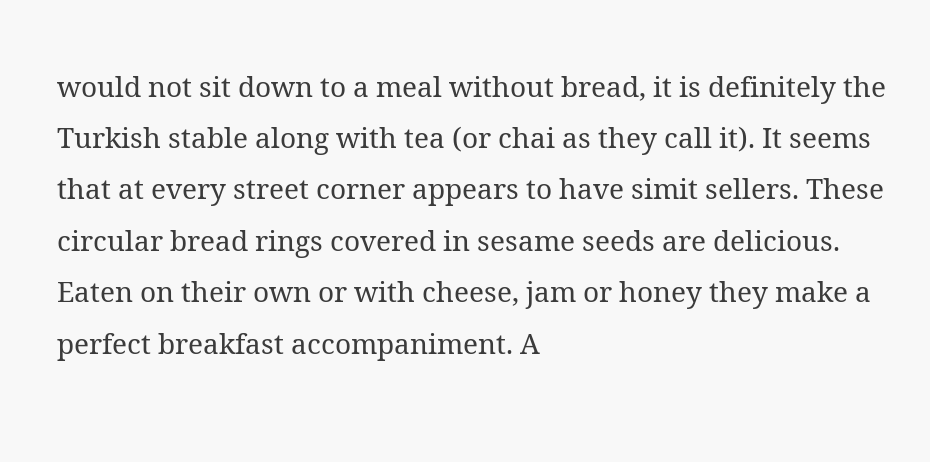would not sit down to a meal without bread, it is definitely the Turkish stable along with tea (or chai as they call it). It seems that at every street corner appears to have simit sellers. These circular bread rings covered in sesame seeds are delicious. Eaten on their own or with cheese, jam or honey they make a perfect breakfast accompaniment. A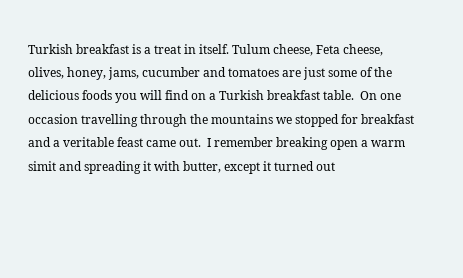Turkish breakfast is a treat in itself. Tulum cheese, Feta cheese, olives, honey, jams, cucumber and tomatoes are just some of the delicious foods you will find on a Turkish breakfast table.  On one occasion travelling through the mountains we stopped for breakfast and a veritable feast came out.  I remember breaking open a warm simit and spreading it with butter, except it turned out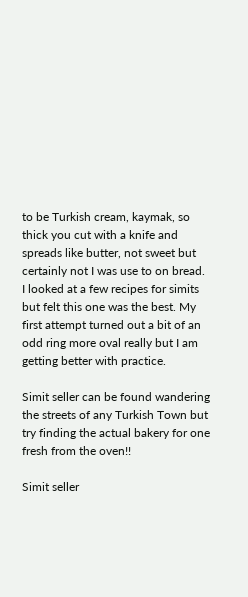to be Turkish cream, kaymak, so thick you cut with a knife and spreads like butter, not sweet but certainly not I was use to on bread. I looked at a few recipes for simits but felt this one was the best. My first attempt turned out a bit of an odd ring more oval really but I am getting better with practice.

Simit seller can be found wandering the streets of any Turkish Town but try finding the actual bakery for one fresh from the oven!!

Simit seller